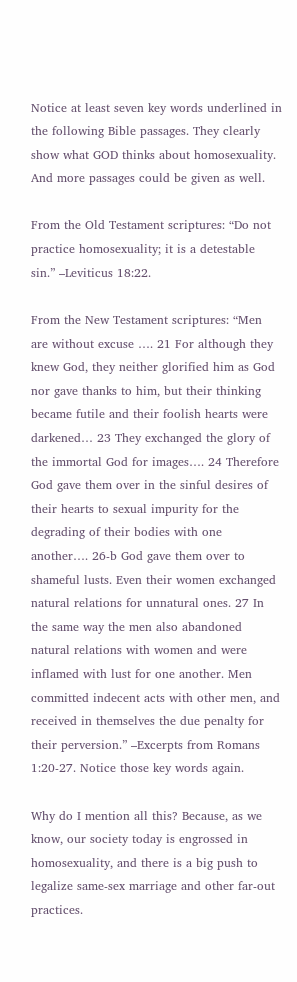Notice at least seven key words underlined in the following Bible passages. They clearly show what GOD thinks about homosexuality. And more passages could be given as well.

From the Old Testament scriptures: “Do not practice homosexuality; it is a detestable sin.” –Leviticus 18:22.

From the New Testament scriptures: “Men are without excuse …. 21 For although they knew God, they neither glorified him as God nor gave thanks to him, but their thinking became futile and their foolish hearts were darkened… 23 They exchanged the glory of the immortal God for images…. 24 Therefore God gave them over in the sinful desires of their hearts to sexual impurity for the degrading of their bodies with one another…. 26-b God gave them over to shameful lusts. Even their women exchanged natural relations for unnatural ones. 27 In the same way the men also abandoned natural relations with women and were inflamed with lust for one another. Men committed indecent acts with other men, and received in themselves the due penalty for their perversion.” –Excerpts from Romans 1:20-27. Notice those key words again.

Why do I mention all this? Because, as we know, our society today is engrossed in homosexuality, and there is a big push to legalize same-sex marriage and other far-out practices.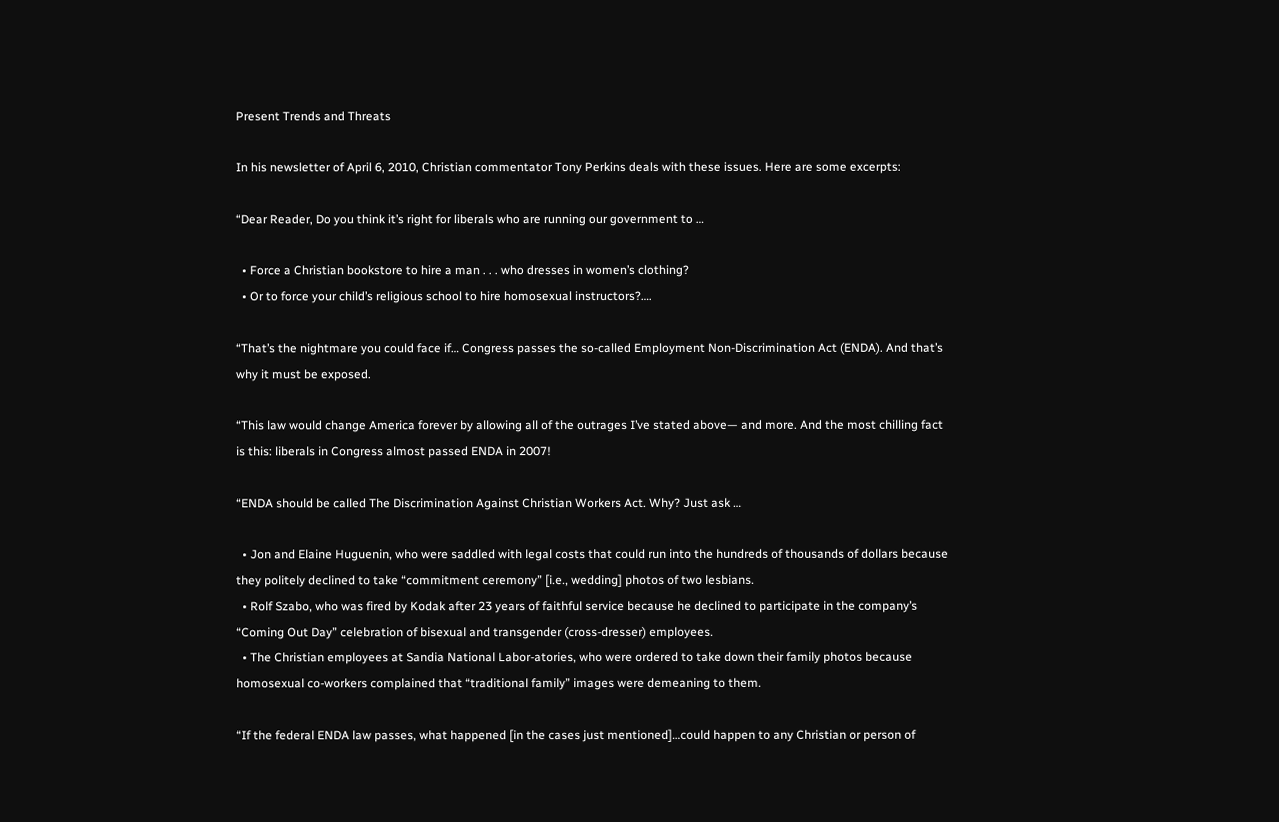Present Trends and Threats

In his newsletter of April 6, 2010, Christian commentator Tony Perkins deals with these issues. Here are some excerpts:

“Dear Reader, Do you think it’s right for liberals who are running our government to …

  • Force a Christian bookstore to hire a man . . . who dresses in women’s clothing?
  • Or to force your child’s religious school to hire homosexual instructors?….

“That’s the nightmare you could face if… Congress passes the so-called Employment Non-Discrimination Act (ENDA). And that’s why it must be exposed.

“This law would change America forever by allowing all of the outrages I’ve stated above— and more. And the most chilling fact is this: liberals in Congress almost passed ENDA in 2007!

“ENDA should be called The Discrimination Against Christian Workers Act. Why? Just ask …

  • Jon and Elaine Huguenin, who were saddled with legal costs that could run into the hundreds of thousands of dollars because they politely declined to take “commitment ceremony” [i.e., wedding] photos of two lesbians.
  • Rolf Szabo, who was fired by Kodak after 23 years of faithful service because he declined to participate in the company’s “Coming Out Day” celebration of bisexual and transgender (cross-dresser) employees.
  • The Christian employees at Sandia National Labor-atories, who were ordered to take down their family photos because homosexual co-workers complained that “traditional family” images were demeaning to them.

“If the federal ENDA law passes, what happened [in the cases just mentioned]…could happen to any Christian or person of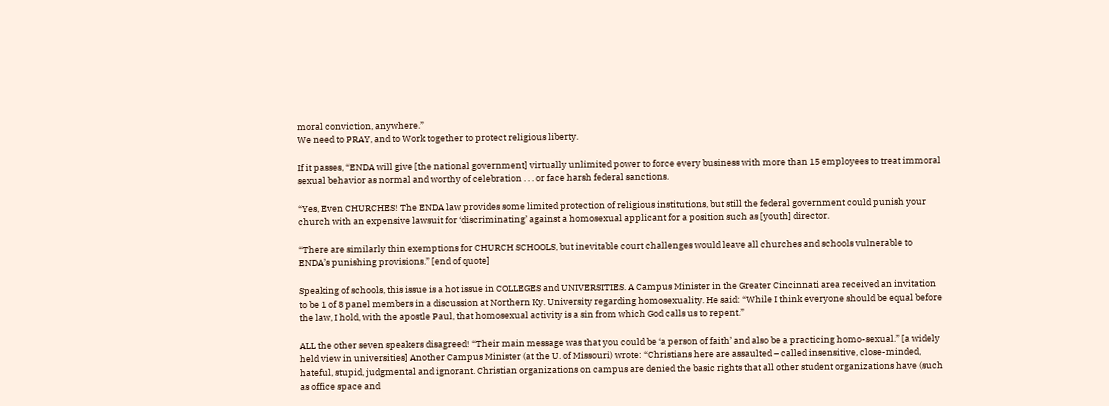moral conviction, anywhere.”
We need to PRAY, and to Work together to protect religious liberty.

If it passes, “ENDA will give [the national government] virtually unlimited power to force every business with more than 15 employees to treat immoral sexual behavior as normal and worthy of celebration . . . or face harsh federal sanctions.

“Yes, Even CHURCHES! The ENDA law provides some limited protection of religious institutions, but still the federal government could punish your church with an expensive lawsuit for ‘discriminating’ against a homosexual applicant for a position such as [youth] director.

“There are similarly thin exemptions for CHURCH SCHOOLS, but inevitable court challenges would leave all churches and schools vulnerable to ENDA’s punishing provisions.” [end of quote]

Speaking of schools, this issue is a hot issue in COLLEGES and UNIVERSITIES. A Campus Minister in the Greater Cincinnati area received an invitation to be 1 of 8 panel members in a discussion at Northern Ky. University regarding homosexuality. He said: “While I think everyone should be equal before the law, I hold, with the apostle Paul, that homosexual activity is a sin from which God calls us to repent.”

ALL the other seven speakers disagreed! “Their main message was that you could be ‘a person of faith’ and also be a practicing homo-sexual.” [a widely held view in universities] Another Campus Minister (at the U. of Missouri) wrote: “Christians here are assaulted – called insensitive, close-minded, hateful, stupid, judgmental and ignorant. Christian organizations on campus are denied the basic rights that all other student organizations have (such as office space and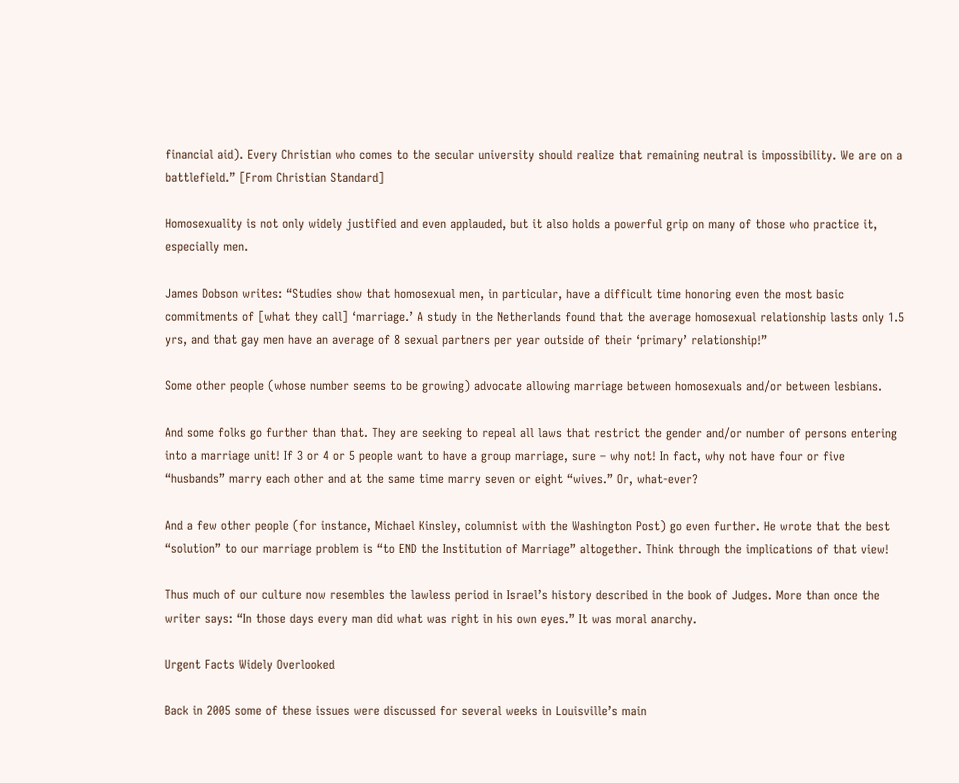financial aid). Every Christian who comes to the secular university should realize that remaining neutral is impossibility. We are on a battlefield.” [From Christian Standard]

Homosexuality is not only widely justified and even applauded, but it also holds a powerful grip on many of those who practice it, especially men.

James Dobson writes: “Studies show that homosexual men, in particular, have a difficult time honoring even the most basic commitments of [what they call] ‘marriage.’ A study in the Netherlands found that the average homosexual relationship lasts only 1.5 yrs, and that gay men have an average of 8 sexual partners per year outside of their ‘primary’ relationship!”

Some other people (whose number seems to be growing) advocate allowing marriage between homosexuals and/or between lesbians.

And some folks go further than that. They are seeking to repeal all laws that restrict the gender and/or number of persons entering into a marriage unit! If 3 or 4 or 5 people want to have a group marriage, sure – why not! In fact, why not have four or five “husbands” marry each other and at the same time marry seven or eight “wives.” Or, what-ever?

And a few other people (for instance, Michael Kinsley, columnist with the Washington Post) go even further. He wrote that the best “solution” to our marriage problem is “to END the Institution of Marriage” altogether. Think through the implications of that view!

Thus much of our culture now resembles the lawless period in Israel’s history described in the book of Judges. More than once the writer says: “In those days every man did what was right in his own eyes.” It was moral anarchy.

Urgent Facts Widely Overlooked

Back in 2005 some of these issues were discussed for several weeks in Louisville’s main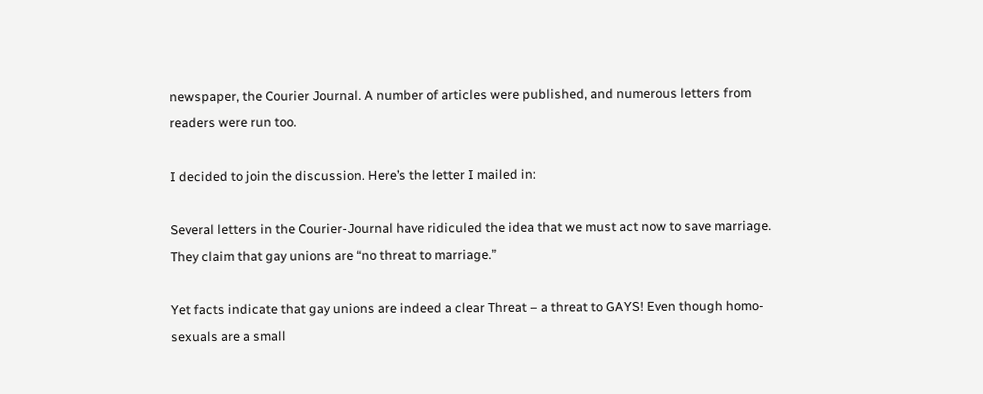newspaper, the Courier Journal. A number of articles were published, and numerous letters from readers were run too.

I decided to join the discussion. Here’s the letter I mailed in:

Several letters in the Courier-Journal have ridiculed the idea that we must act now to save marriage. They claim that gay unions are “no threat to marriage.”

Yet facts indicate that gay unions are indeed a clear Threat – a threat to GAYS! Even though homo-sexuals are a small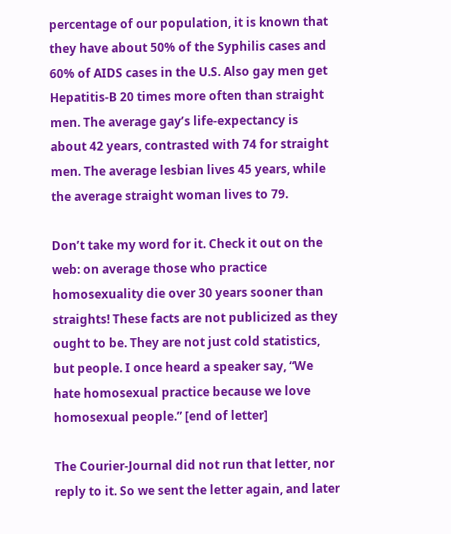percentage of our population, it is known that they have about 50% of the Syphilis cases and 60% of AIDS cases in the U.S. Also gay men get Hepatitis-B 20 times more often than straight men. The average gay’s life-expectancy is about 42 years, contrasted with 74 for straight men. The average lesbian lives 45 years, while the average straight woman lives to 79.

Don’t take my word for it. Check it out on the web: on average those who practice homosexuality die over 30 years sooner than straights! These facts are not publicized as they ought to be. They are not just cold statistics, but people. I once heard a speaker say, “We hate homosexual practice because we love homosexual people.” [end of letter]

The Courier-Journal did not run that letter, nor reply to it. So we sent the letter again, and later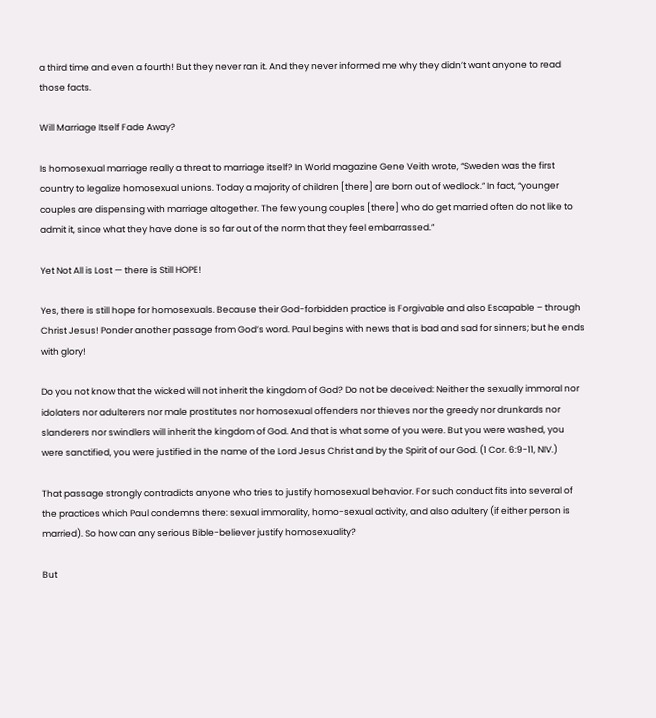a third time and even a fourth! But they never ran it. And they never informed me why they didn’t want anyone to read those facts.

Will Marriage Itself Fade Away?

Is homosexual marriage really a threat to marriage itself? In World magazine Gene Veith wrote, “Sweden was the first country to legalize homosexual unions. Today a majority of children [there] are born out of wedlock.” In fact, “younger couples are dispensing with marriage altogether. The few young couples [there] who do get married often do not like to admit it, since what they have done is so far out of the norm that they feel embarrassed.”

Yet Not All is Lost — there is Still HOPE!

Yes, there is still hope for homosexuals. Because their God-forbidden practice is Forgivable and also Escapable – through Christ Jesus! Ponder another passage from God’s word. Paul begins with news that is bad and sad for sinners; but he ends with glory!

Do you not know that the wicked will not inherit the kingdom of God? Do not be deceived: Neither the sexually immoral nor idolaters nor adulterers nor male prostitutes nor homosexual offenders nor thieves nor the greedy nor drunkards nor slanderers nor swindlers will inherit the kingdom of God. And that is what some of you were. But you were washed, you were sanctified, you were justified in the name of the Lord Jesus Christ and by the Spirit of our God. (1 Cor. 6:9-11, NIV.)

That passage strongly contradicts anyone who tries to justify homosexual behavior. For such conduct fits into several of the practices which Paul condemns there: sexual immorality, homo-sexual activity, and also adultery (if either person is married). So how can any serious Bible-believer justify homosexuality?

But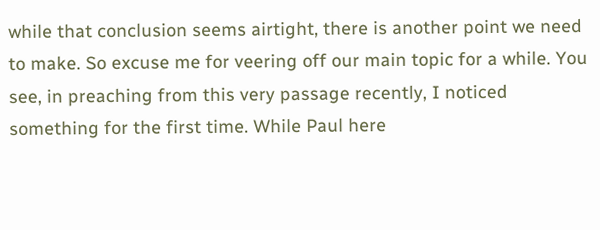while that conclusion seems airtight, there is another point we need to make. So excuse me for veering off our main topic for a while. You see, in preaching from this very passage recently, I noticed something for the first time. While Paul here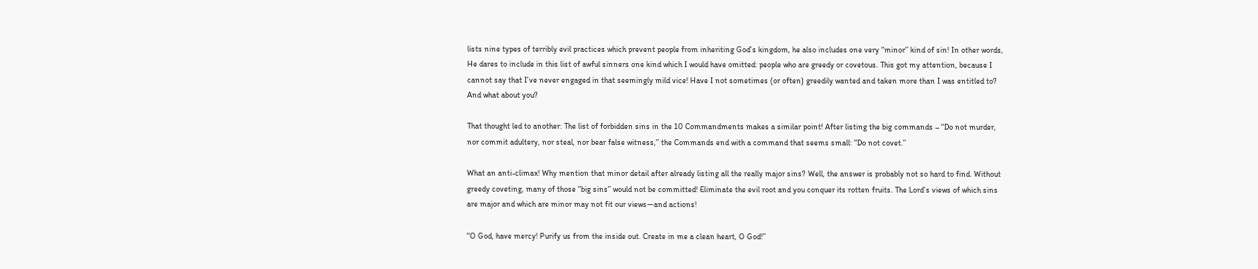lists nine types of terribly evil practices which prevent people from inheriting God’s kingdom, he also includes one very “minor” kind of sin! In other words, He dares to include in this list of awful sinners one kind which I would have omitted: people who are greedy or covetous. This got my attention, because I cannot say that I’ve never engaged in that seemingly mild vice! Have I not sometimes (or often) greedily wanted and taken more than I was entitled to? And what about you?

That thought led to another: The list of forbidden sins in the 10 Commandments makes a similar point! After listing the big commands – “Do not murder, nor commit adultery, nor steal, nor bear false witness,” the Commands end with a command that seems small: “Do not covet.”

What an anti-climax! Why mention that minor detail after already listing all the really major sins? Well, the answer is probably not so hard to find. Without greedy coveting, many of those “big sins” would not be committed! Eliminate the evil root and you conquer its rotten fruits. The Lord’s views of which sins are major and which are minor may not fit our views—and actions!

“O God, have mercy! Purify us from the inside out. Create in me a clean heart, O God!”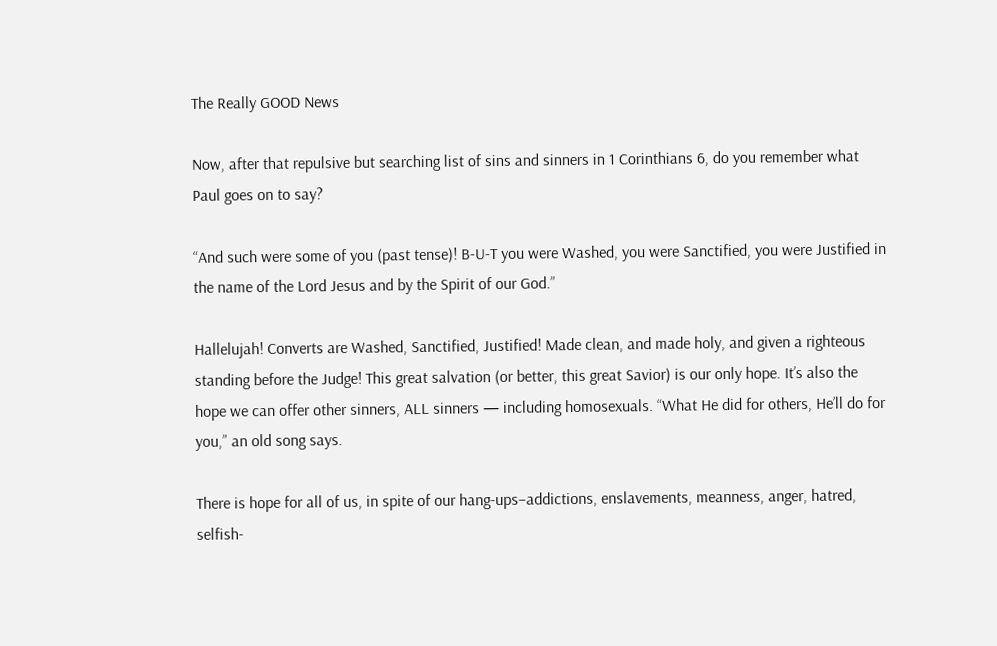The Really GOOD News

Now, after that repulsive but searching list of sins and sinners in 1 Corinthians 6, do you remember what Paul goes on to say?

“And such were some of you (past tense)! B-U-T you were Washed, you were Sanctified, you were Justified in the name of the Lord Jesus and by the Spirit of our God.”

Hallelujah! Converts are Washed, Sanctified, Justified! Made clean, and made holy, and given a righteous standing before the Judge! This great salvation (or better, this great Savior) is our only hope. It’s also the hope we can offer other sinners, ALL sinners — including homosexuals. “What He did for others, He’ll do for you,” an old song says.

There is hope for all of us, in spite of our hang-ups–addictions, enslavements, meanness, anger, hatred, selfish-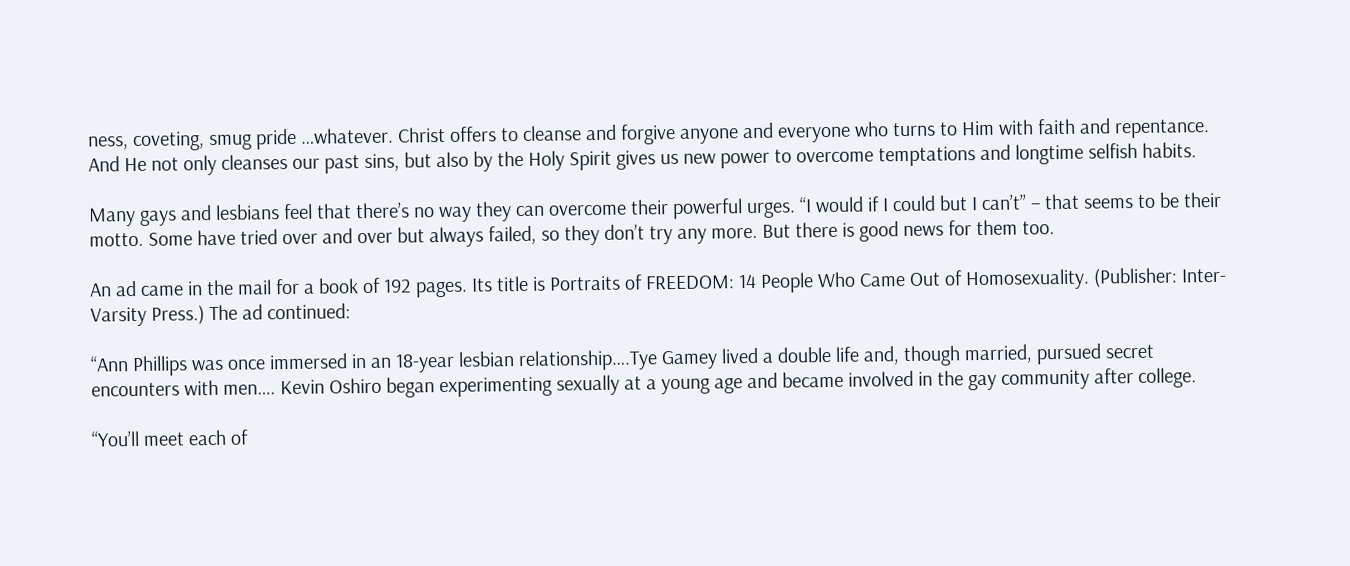ness, coveting, smug pride …whatever. Christ offers to cleanse and forgive anyone and everyone who turns to Him with faith and repentance. And He not only cleanses our past sins, but also by the Holy Spirit gives us new power to overcome temptations and longtime selfish habits.

Many gays and lesbians feel that there’s no way they can overcome their powerful urges. “I would if I could but I can’t” – that seems to be their motto. Some have tried over and over but always failed, so they don’t try any more. But there is good news for them too.

An ad came in the mail for a book of 192 pages. Its title is Portraits of FREEDOM: 14 People Who Came Out of Homosexuality. (Publisher: Inter-Varsity Press.) The ad continued:

“Ann Phillips was once immersed in an 18-year lesbian relationship….Tye Gamey lived a double life and, though married, pursued secret encounters with men…. Kevin Oshiro began experimenting sexually at a young age and became involved in the gay community after college.

“You’ll meet each of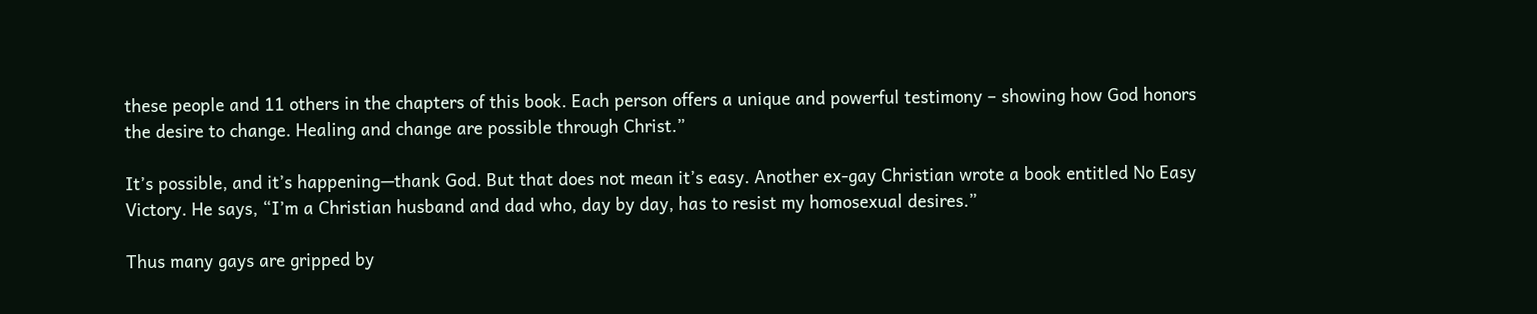these people and 11 others in the chapters of this book. Each person offers a unique and powerful testimony – showing how God honors the desire to change. Healing and change are possible through Christ.”

It’s possible, and it’s happening—thank God. But that does not mean it’s easy. Another ex-gay Christian wrote a book entitled No Easy Victory. He says, “I’m a Christian husband and dad who, day by day, has to resist my homosexual desires.”

Thus many gays are gripped by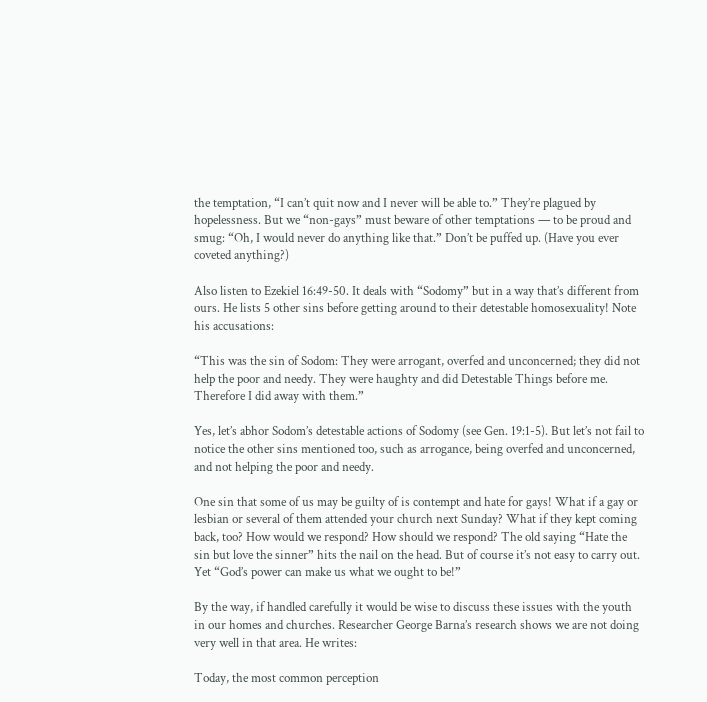the temptation, “I can’t quit now and I never will be able to.” They’re plagued by hopelessness. But we “non-gays” must beware of other temptations — to be proud and smug: “Oh, I would never do anything like that.” Don’t be puffed up. (Have you ever coveted anything?)

Also listen to Ezekiel 16:49-50. It deals with “Sodomy” but in a way that’s different from ours. He lists 5 other sins before getting around to their detestable homosexuality! Note his accusations:

“This was the sin of Sodom: They were arrogant, overfed and unconcerned; they did not help the poor and needy. They were haughty and did Detestable Things before me. Therefore I did away with them.”

Yes, let’s abhor Sodom’s detestable actions of Sodomy (see Gen. 19:1-5). But let’s not fail to notice the other sins mentioned too, such as arrogance, being overfed and unconcerned, and not helping the poor and needy.

One sin that some of us may be guilty of is contempt and hate for gays! What if a gay or lesbian or several of them attended your church next Sunday? What if they kept coming back, too? How would we respond? How should we respond? The old saying “Hate the sin but love the sinner” hits the nail on the head. But of course it’s not easy to carry out. Yet “God’s power can make us what we ought to be!”

By the way, if handled carefully it would be wise to discuss these issues with the youth in our homes and churches. Researcher George Barna’s research shows we are not doing very well in that area. He writes:

Today, the most common perception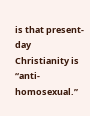is that present- day Christianity is “anti-homosexual.”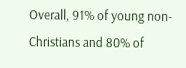Overall, 91% of young non-Christians and 80% of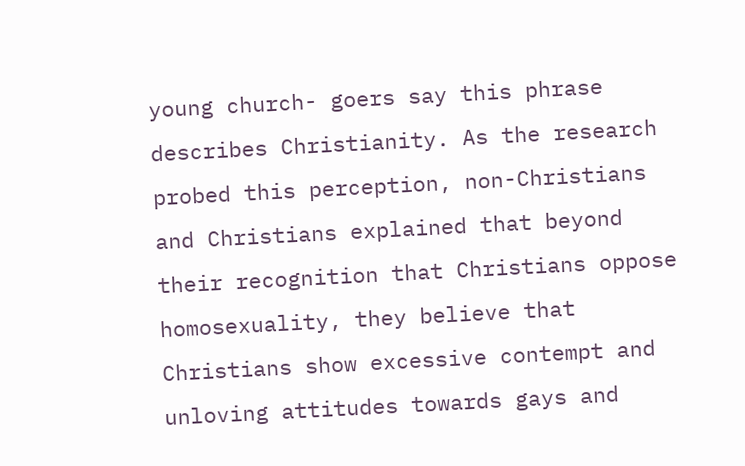young church- goers say this phrase describes Christianity. As the research probed this perception, non-Christians and Christians explained that beyond their recognition that Christians oppose homosexuality, they believe that Christians show excessive contempt and unloving attitudes towards gays and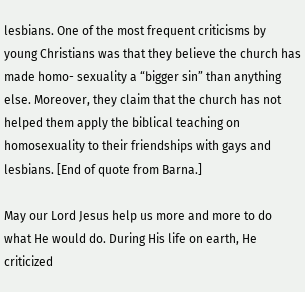lesbians. One of the most frequent criticisms by young Christians was that they believe the church has made homo- sexuality a “bigger sin” than anything else. Moreover, they claim that the church has not helped them apply the biblical teaching on homosexuality to their friendships with gays and lesbians. [End of quote from Barna.]

May our Lord Jesus help us more and more to do what He would do. During His life on earth, He criticized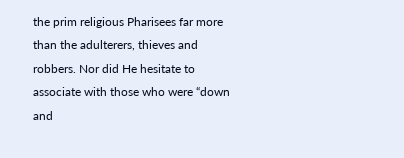the prim religious Pharisees far more than the adulterers, thieves and robbers. Nor did He hesitate to associate with those who were “down and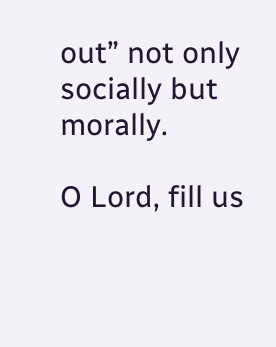out” not only socially but morally.

O Lord, fill us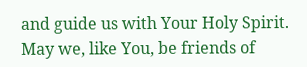and guide us with Your Holy Spirit. May we, like You, be friends of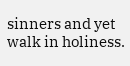sinners and yet walk in holiness.